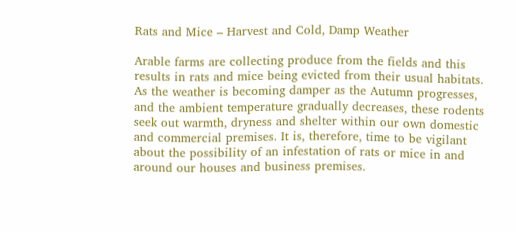Rats and Mice – Harvest and Cold, Damp Weather

Arable farms are collecting produce from the fields and this results in rats and mice being evicted from their usual habitats. As the weather is becoming damper as the Autumn progresses, and the ambient temperature gradually decreases, these rodents seek out warmth, dryness and shelter within our own domestic and commercial premises. It is, therefore, time to be vigilant about the possibility of an infestation of rats or mice in and around our houses and business premises.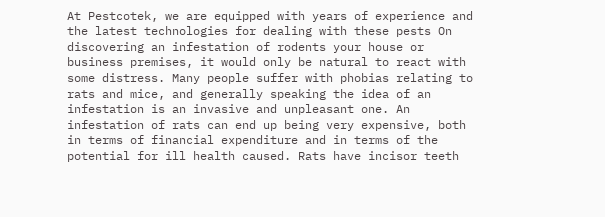At Pestcotek, we are equipped with years of experience and the latest technologies for dealing with these pests On discovering an infestation of rodents your house or business premises, it would only be natural to react with some distress. Many people suffer with phobias relating to rats and mice, and generally speaking the idea of an infestation is an invasive and unpleasant one. An infestation of rats can end up being very expensive, both in terms of financial expenditure and in terms of the potential for ill health caused. Rats have incisor teeth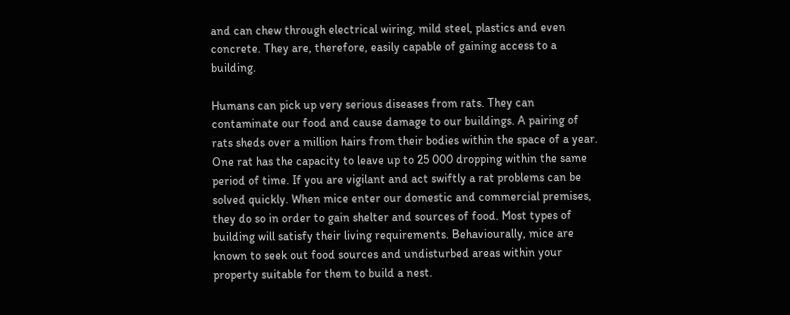and can chew through electrical wiring, mild steel, plastics and even concrete. They are, therefore, easily capable of gaining access to a building.

Humans can pick up very serious diseases from rats. They can contaminate our food and cause damage to our buildings. A pairing of rats sheds over a million hairs from their bodies within the space of a year. One rat has the capacity to leave up to 25 000 dropping within the same period of time. If you are vigilant and act swiftly a rat problems can be solved quickly. When mice enter our domestic and commercial premises, they do so in order to gain shelter and sources of food. Most types of building will satisfy their living requirements. Behaviourally, mice are known to seek out food sources and undisturbed areas within your property suitable for them to build a nest.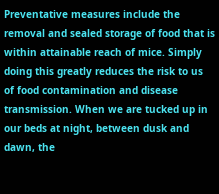Preventative measures include the removal and sealed storage of food that is within attainable reach of mice. Simply doing this greatly reduces the risk to us of food contamination and disease transmission. When we are tucked up in our beds at night, between dusk and dawn, the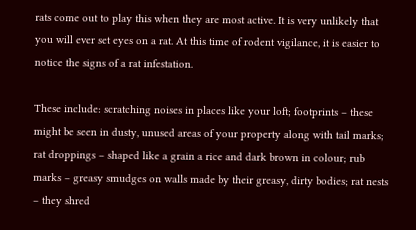rats come out to play this when they are most active. It is very unlikely that you will ever set eyes on a rat. At this time of rodent vigilance, it is easier to notice the signs of a rat infestation.

These include: scratching noises in places like your loft; footprints – these might be seen in dusty, unused areas of your property along with tail marks; rat droppings – shaped like a grain a rice and dark brown in colour; rub marks – greasy smudges on walls made by their greasy, dirty bodies; rat nests – they shred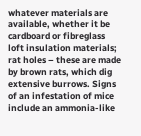whatever materials are available, whether it be cardboard or fibreglass loft insulation materials; rat holes – these are made by brown rats, which dig extensive burrows. Signs of an infestation of mice include an ammonia-like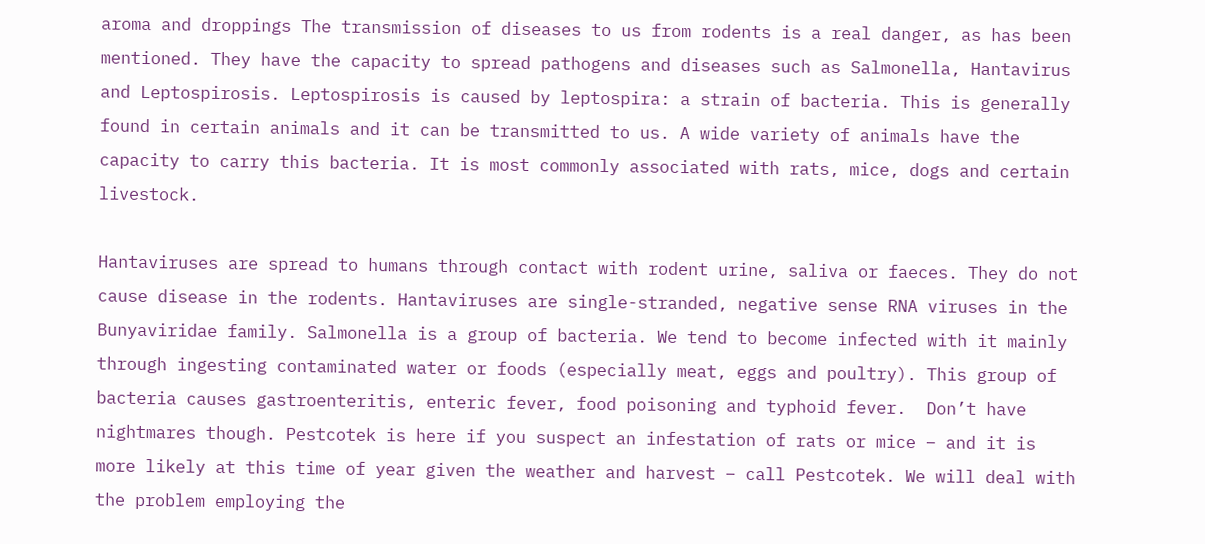aroma and droppings The transmission of diseases to us from rodents is a real danger, as has been mentioned. They have the capacity to spread pathogens and diseases such as Salmonella, Hantavirus and Leptospirosis. Leptospirosis is caused by leptospira: a strain of bacteria. This is generally found in certain animals and it can be transmitted to us. A wide variety of animals have the capacity to carry this bacteria. It is most commonly associated with rats, mice, dogs and certain livestock.

Hantaviruses are spread to humans through contact with rodent urine, saliva or faeces. They do not cause disease in the rodents. Hantaviruses are single-stranded, negative sense RNA viruses in the Bunyaviridae family. Salmonella is a group of bacteria. We tend to become infected with it mainly through ingesting contaminated water or foods (especially meat, eggs and poultry). This group of bacteria causes gastroenteritis, enteric fever, food poisoning and typhoid fever.  Don’t have nightmares though. Pestcotek is here if you suspect an infestation of rats or mice – and it is more likely at this time of year given the weather and harvest – call Pestcotek. We will deal with the problem employing the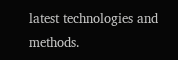latest technologies and methods.